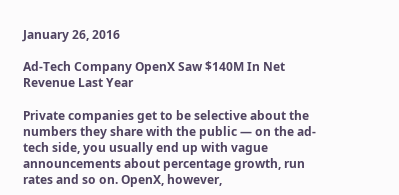January 26, 2016

Ad-Tech Company OpenX Saw $140M In Net Revenue Last Year

Private companies get to be selective about the numbers they share with the public — on the ad-tech side, you usually end up with vague announcements about percentage growth, run rates and so on. OpenX, however,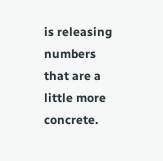is releasing numbers that are a little more concrete.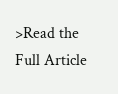>Read the Full Article